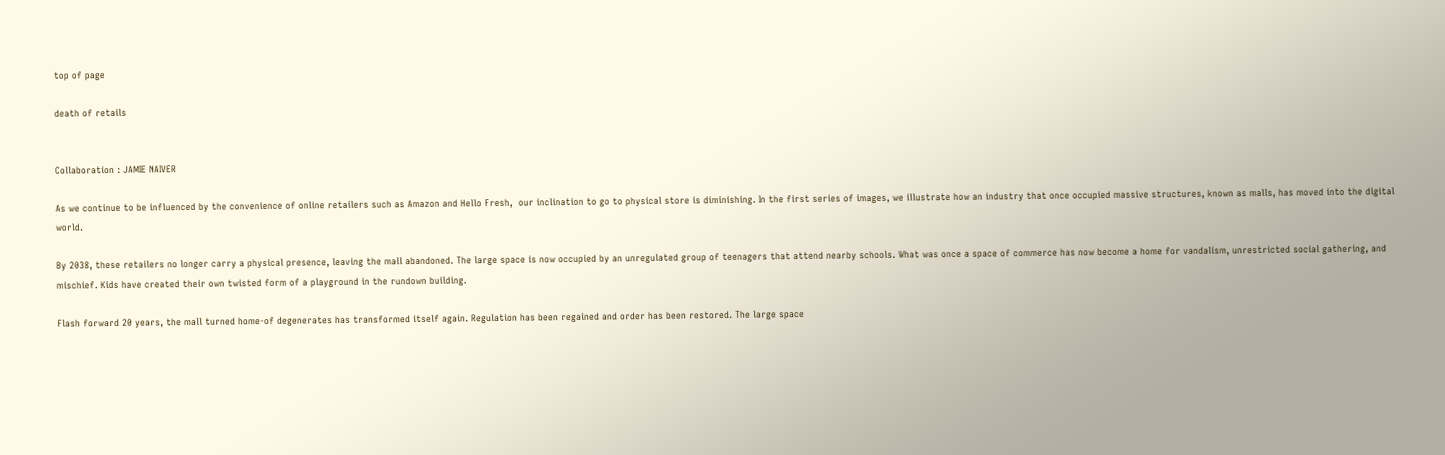top of page

death of retails


Collaboration : JAMIE NAIVER

As we continue to be influenced by the convenience of online retailers such as Amazon and Hello Fresh,  our inclination to go to physical store is diminishing. In the first series of images, we illustrate how an industry that once occupied massive structures, known as malls, has moved into the digital world.

By 2038, these retailers no longer carry a physical presence, leaving the mall abandoned. The large space is now occupied by an unregulated group of teenagers that attend nearby schools. What was once a space of commerce has now become a home for vandalism, unrestricted social gathering, and mischief. Kids have created their own twisted form of a playground in the rundown building.

Flash forward 20 years, the mall turned home-of degenerates has transformed itself again. Regulation has been regained and order has been restored. The large space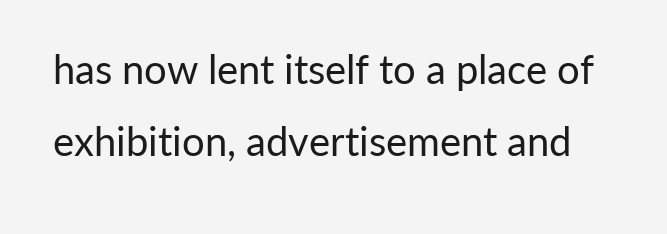has now lent itself to a place of exhibition, advertisement and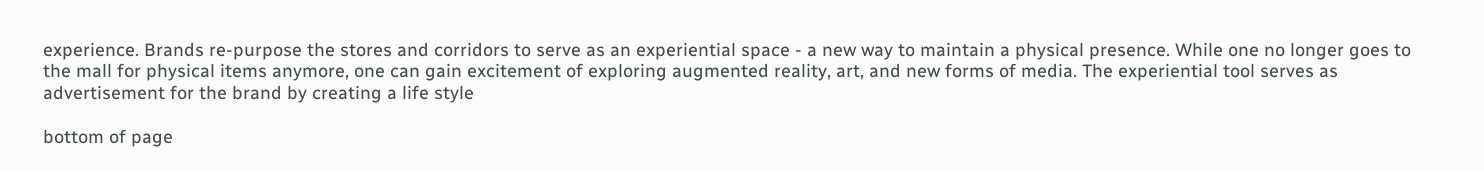experience. Brands re-purpose the stores and corridors to serve as an experiential space - a new way to maintain a physical presence. While one no longer goes to the mall for physical items anymore, one can gain excitement of exploring augmented reality, art, and new forms of media. The experiential tool serves as advertisement for the brand by creating a life style

bottom of page